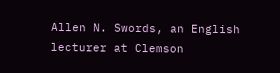Allen N. Swords, an English lecturer at Clemson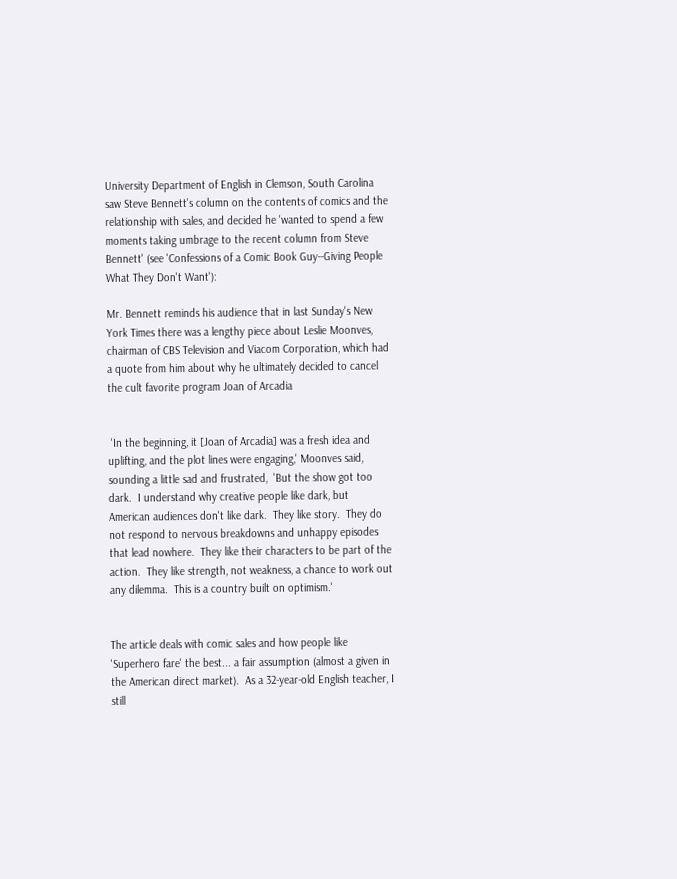University Department of English in Clemson, South Carolina saw Steve Bennett's column on the contents of comics and the relationship with sales, and decided he 'wanted to spend a few moments taking umbrage to the recent column from Steve Bennett' (see 'Confessions of a Comic Book Guy--Giving People What They Don't Want'):

Mr. Bennett reminds his audience that in last Sunday's New York Times there was a lengthy piece about Leslie Moonves, chairman of CBS Television and Viacom Corporation, which had a quote from him about why he ultimately decided to cancel the cult favorite program Joan of Arcadia


 'In the beginning, it [Joan of Arcadia] was a fresh idea and uplifting, and the plot lines were engaging,' Moonves said, sounding a little sad and frustrated,  'But the show got too dark.  I understand why creative people like dark, but American audiences don't like dark.  They like story.  They do not respond to nervous breakdowns and unhappy episodes that lead nowhere.  They like their characters to be part of the action.  They like strength, not weakness, a chance to work out any dilemma.  This is a country built on optimism.'


The article deals with comic sales and how people like 'Superhero fare' the best... a fair assumption (almost a given in the American direct market).  As a 32-year-old English teacher, I still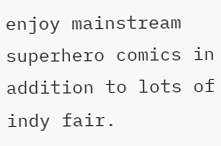enjoy mainstream superhero comics in addition to lots of indy fair.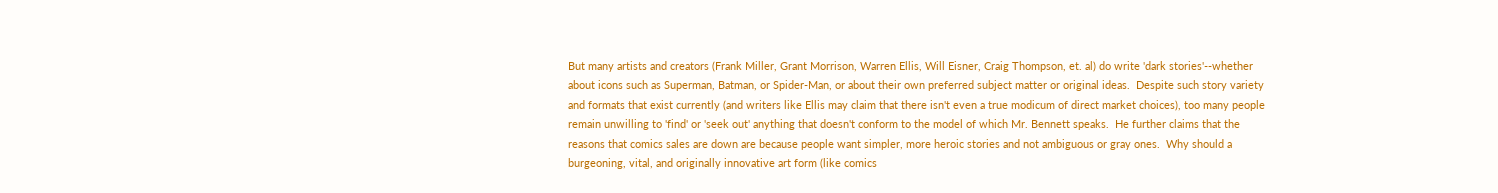But many artists and creators (Frank Miller, Grant Morrison, Warren Ellis, Will Eisner, Craig Thompson, et. al) do write 'dark stories'--whether about icons such as Superman, Batman, or Spider-Man, or about their own preferred subject matter or original ideas.  Despite such story variety and formats that exist currently (and writers like Ellis may claim that there isn't even a true modicum of direct market choices), too many people remain unwilling to 'find' or 'seek out' anything that doesn't conform to the model of which Mr. Bennett speaks.  He further claims that the reasons that comics sales are down are because people want simpler, more heroic stories and not ambiguous or gray ones.  Why should a burgeoning, vital, and originally innovative art form (like comics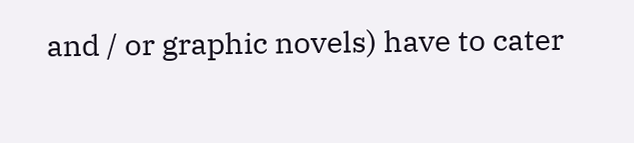and / or graphic novels) have to cater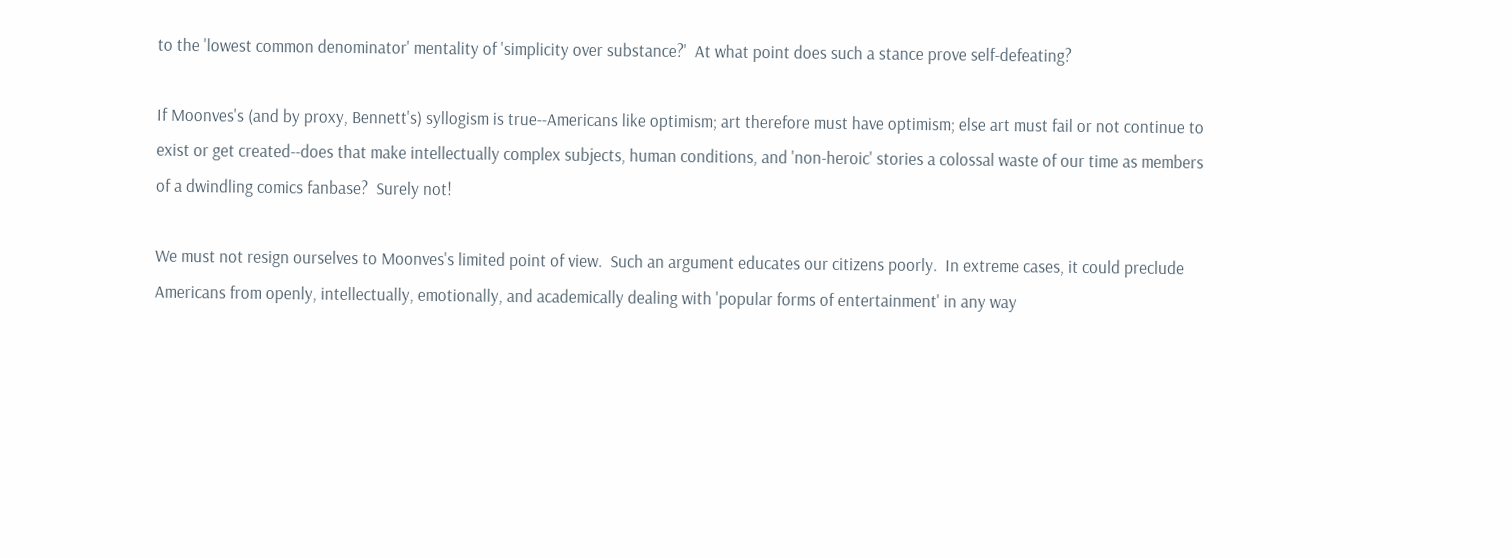to the 'lowest common denominator' mentality of 'simplicity over substance?'  At what point does such a stance prove self-defeating?

If Moonves's (and by proxy, Bennett's) syllogism is true--Americans like optimism; art therefore must have optimism; else art must fail or not continue to exist or get created--does that make intellectually complex subjects, human conditions, and 'non-heroic' stories a colossal waste of our time as members of a dwindling comics fanbase?  Surely not!

We must not resign ourselves to Moonves's limited point of view.  Such an argument educates our citizens poorly.  In extreme cases, it could preclude Americans from openly, intellectually, emotionally, and academically dealing with 'popular forms of entertainment' in any way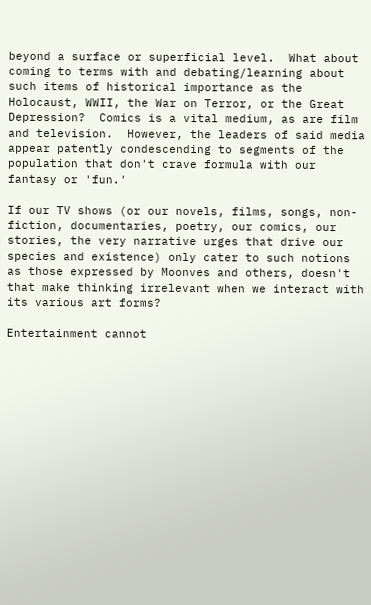beyond a surface or superficial level.  What about coming to terms with and debating/learning about such items of historical importance as the Holocaust, WWII, the War on Terror, or the Great Depression?  Comics is a vital medium, as are film and television.  However, the leaders of said media appear patently condescending to segments of the population that don't crave formula with our fantasy or 'fun.'

If our TV shows (or our novels, films, songs, non-fiction, documentaries, poetry, our comics, our stories, the very narrative urges that drive our species and existence) only cater to such notions as those expressed by Moonves and others, doesn't that make thinking irrelevant when we interact with its various art forms?

Entertainment cannot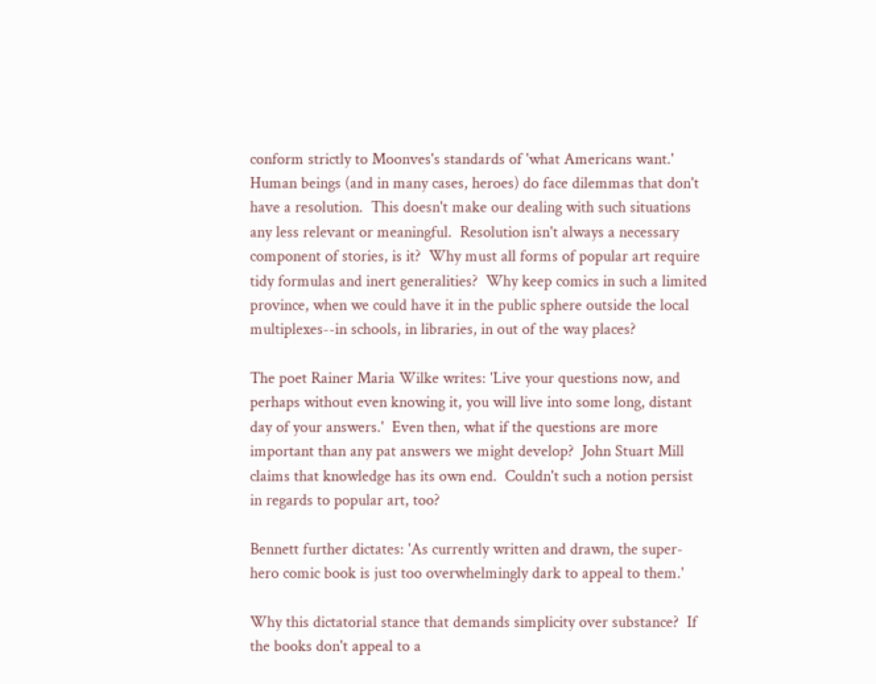conform strictly to Moonves's standards of 'what Americans want.'  Human beings (and in many cases, heroes) do face dilemmas that don't have a resolution.  This doesn't make our dealing with such situations any less relevant or meaningful.  Resolution isn't always a necessary component of stories, is it?  Why must all forms of popular art require tidy formulas and inert generalities?  Why keep comics in such a limited province, when we could have it in the public sphere outside the local multiplexes--in schools, in libraries, in out of the way places?

The poet Rainer Maria Wilke writes: 'Live your questions now, and perhaps without even knowing it, you will live into some long, distant day of your answers.'  Even then, what if the questions are more important than any pat answers we might develop?  John Stuart Mill claims that knowledge has its own end.  Couldn't such a notion persist in regards to popular art, too?

Bennett further dictates: 'As currently written and drawn, the super-hero comic book is just too overwhelmingly dark to appeal to them.'

Why this dictatorial stance that demands simplicity over substance?  If the books don't appeal to a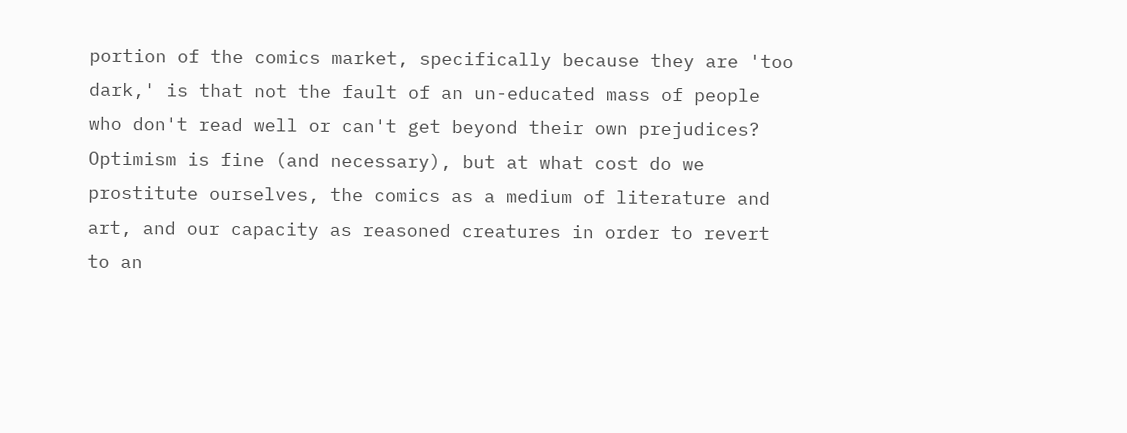portion of the comics market, specifically because they are 'too dark,' is that not the fault of an un-educated mass of people who don't read well or can't get beyond their own prejudices?  Optimism is fine (and necessary), but at what cost do we prostitute ourselves, the comics as a medium of literature and art, and our capacity as reasoned creatures in order to revert to an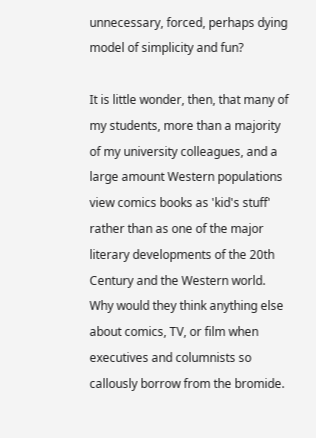unnecessary, forced, perhaps dying model of simplicity and fun?

It is little wonder, then, that many of my students, more than a majority of my university colleagues, and a large amount Western populations view comics books as 'kid's stuff' rather than as one of the major literary developments of the 20th Century and the Western world.  Why would they think anything else about comics, TV, or film when executives and columnists so callously borrow from the bromide.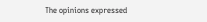The opinions expressed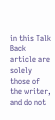in this Talk Back article are solely those of the writer, and do not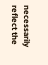necessarily reflect the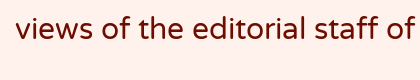views of the editorial staff of